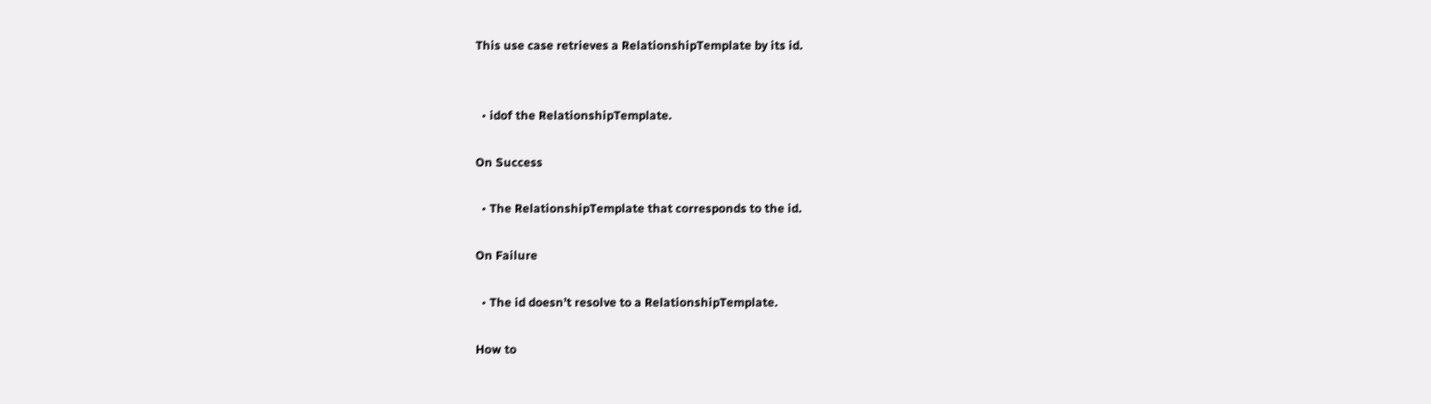This use case retrieves a RelationshipTemplate by its id.


  • idof the RelationshipTemplate.

On Success

  • The RelationshipTemplate that corresponds to the id.

On Failure

  • The id doesn’t resolve to a RelationshipTemplate.

How to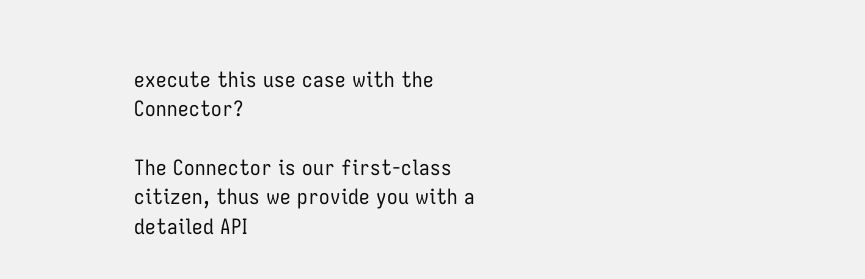execute this use case with the Connector?

The Connector is our first-class citizen, thus we provide you with a detailed API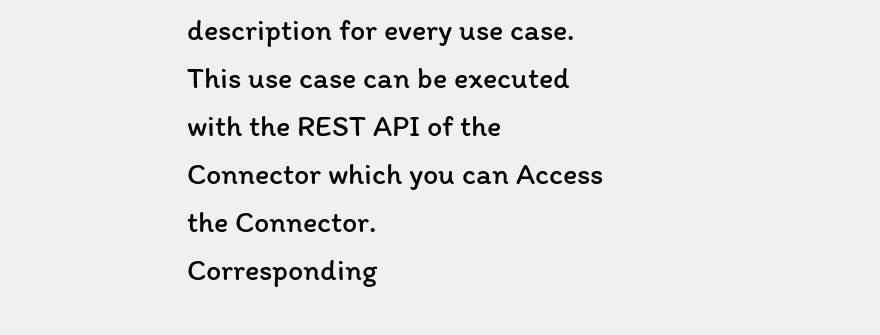description for every use case. This use case can be executed with the REST API of the Connector which you can Access the Connector.
Corresponding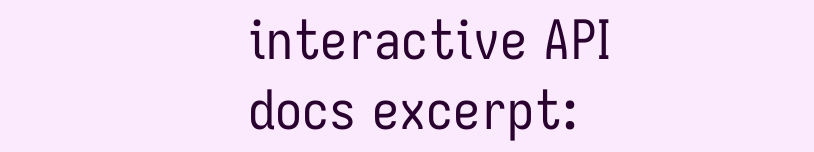interactive API docs excerpt: